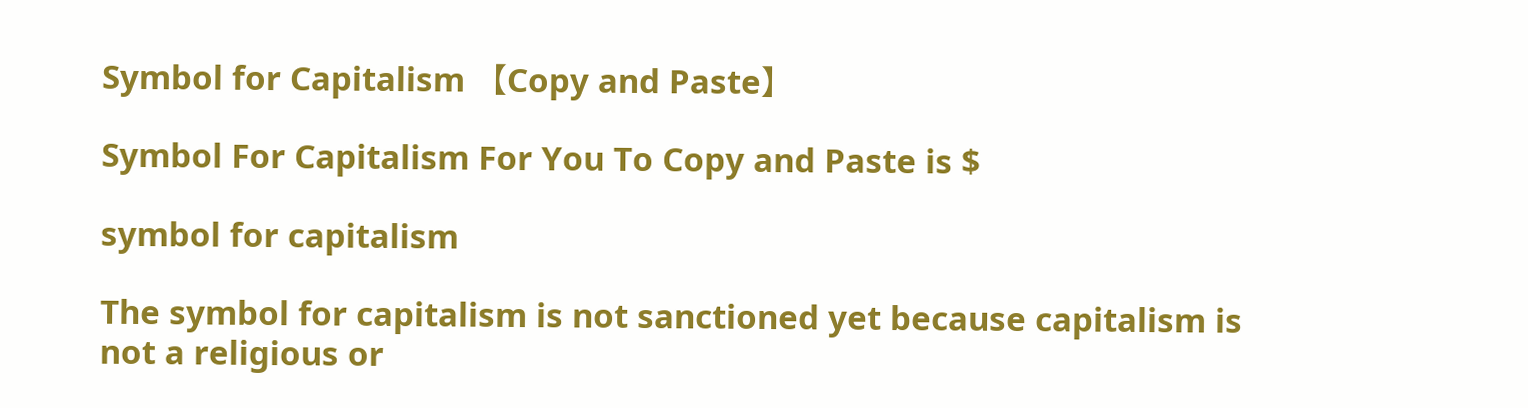Symbol for Capitalism 【Copy and Paste】

Symbol For Capitalism For You To Copy and Paste is $

symbol for capitalism

The symbol for capitalism is not sanctioned yet because capitalism is not a religious or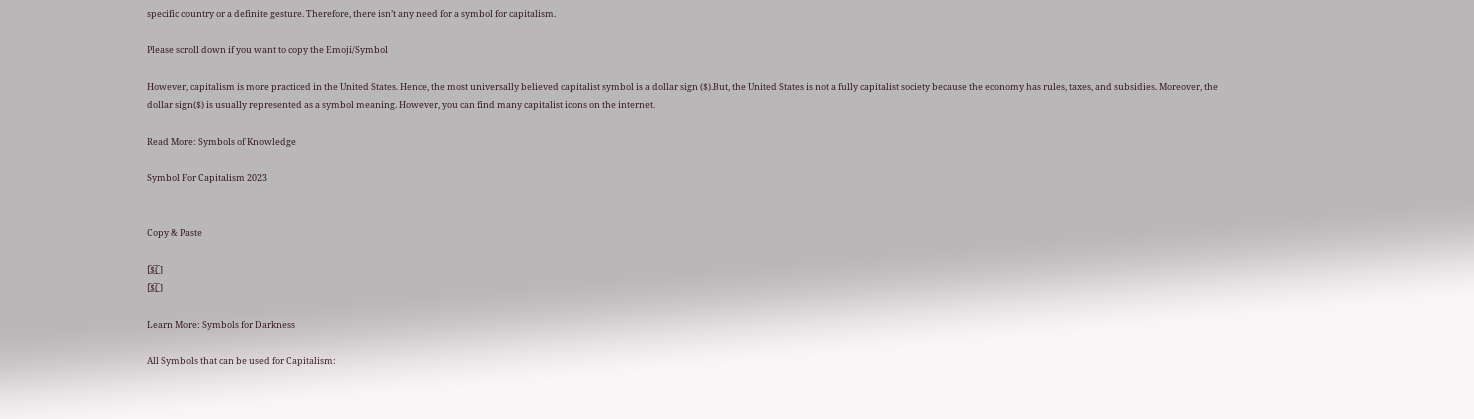specific country or a definite gesture. Therefore, there isn’t any need for a symbol for capitalism.

Please scroll down if you want to copy the Emoji/Symbol

However, capitalism is more practiced in the United States. Hence, the most universally believed capitalist symbol is a dollar sign ($).But, the United States is not a fully capitalist society because the economy has rules, taxes, and subsidies. Moreover, the dollar sign($) is usually represented as a symbol meaning. However, you can find many capitalist icons on the internet.

Read More: Symbols of Knowledge

Symbol For Capitalism 2023


Copy & Paste

[̲̅$̲̅(̲̅ ]
[̲̅$̲̅(̲̅ ]

Learn More: Symbols for Darkness

All Symbols that can be used for Capitalism: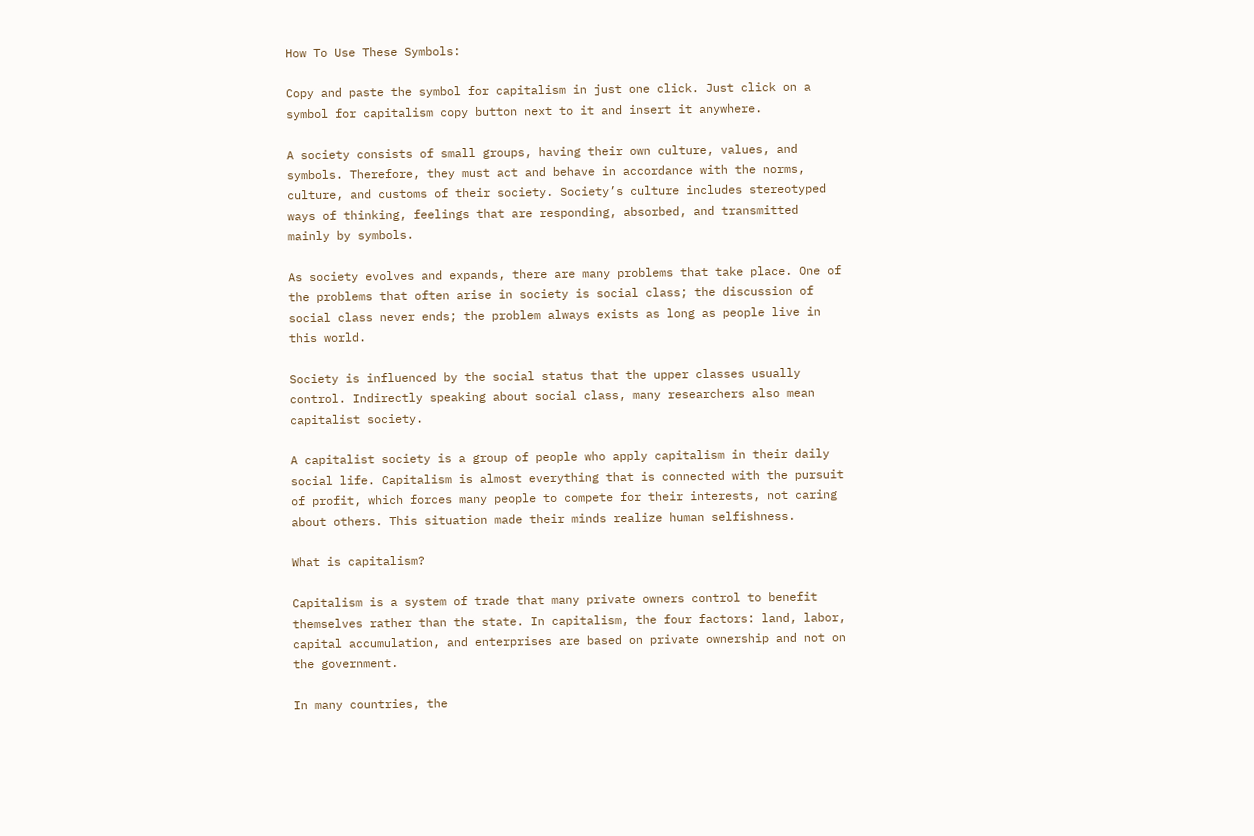How To Use These Symbols:

Copy and paste the symbol for capitalism in just one click. Just click on a symbol for capitalism copy button next to it and insert it anywhere.

A society consists of small groups, having their own culture, values, and symbols. Therefore, they must act and behave in accordance with the norms, culture, and customs of their society. Society’s culture includes stereotyped ways of thinking, feelings that are responding, absorbed, and transmitted mainly by symbols.

As society evolves and expands, there are many problems that take place. One of the problems that often arise in society is social class; the discussion of social class never ends; the problem always exists as long as people live in this world.

Society is influenced by the social status that the upper classes usually control. Indirectly speaking about social class, many researchers also mean capitalist society.

A capitalist society is a group of people who apply capitalism in their daily social life. Capitalism is almost everything that is connected with the pursuit of profit, which forces many people to compete for their interests, not caring about others. This situation made their minds realize human selfishness.

What is capitalism?

Capitalism is a system of trade that many private owners control to benefit themselves rather than the state. In capitalism, the four factors: land, labor, capital accumulation, and enterprises are based on private ownership and not on the government.

In many countries, the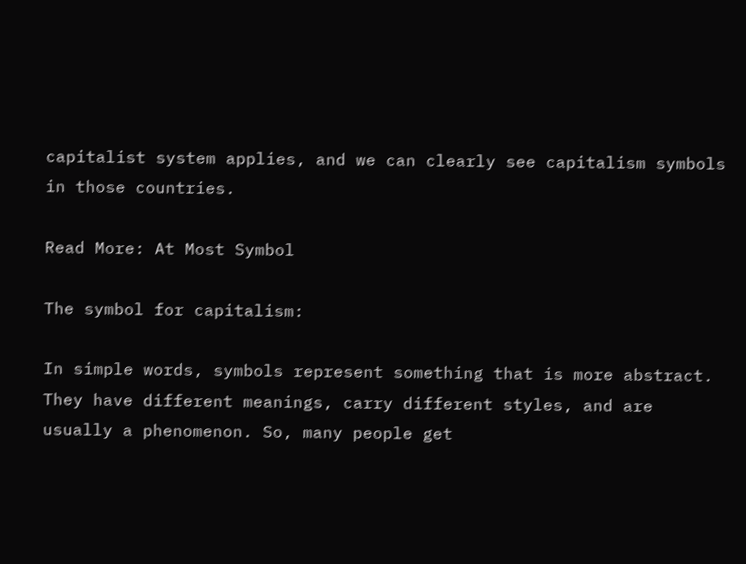capitalist system applies, and we can clearly see capitalism symbols in those countries.

Read More: At Most Symbol

The symbol for capitalism:

In simple words, symbols represent something that is more abstract. They have different meanings, carry different styles, and are usually a phenomenon. So, many people get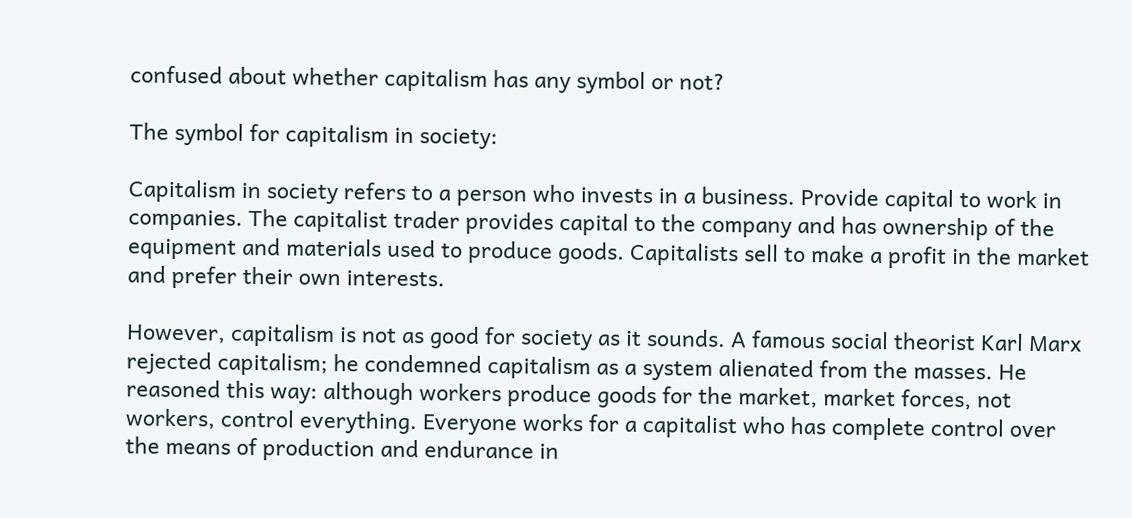confused about whether capitalism has any symbol or not?

The symbol for capitalism in society:

Capitalism in society refers to a person who invests in a business. Provide capital to work in companies. The capitalist trader provides capital to the company and has ownership of the equipment and materials used to produce goods. Capitalists sell to make a profit in the market and prefer their own interests.

However, capitalism is not as good for society as it sounds. A famous social theorist Karl Marx rejected capitalism; he condemned capitalism as a system alienated from the masses. He reasoned this way: although workers produce goods for the market, market forces, not workers, control everything. Everyone works for a capitalist who has complete control over the means of production and endurance in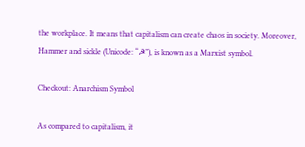the workplace. It means that capitalism can create chaos in society. Moreover, Hammer and sickle (Unicode: “☭”), is known as a Marxist symbol.

Checkout: Anarchism Symbol

As compared to capitalism, it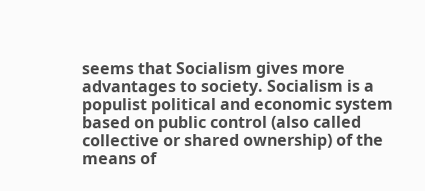seems that Socialism gives more advantages to society. Socialism is a populist political and economic system based on public control (also called collective or shared ownership) of the means of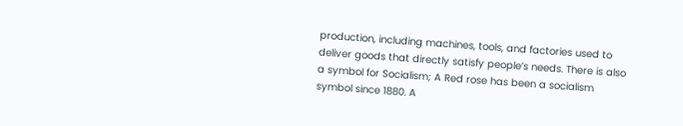production, including machines, tools, and factories used to deliver goods that directly satisfy people’s needs. There is also a symbol for Socialism; A Red rose has been a socialism symbol since 1880. A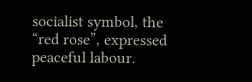socialist symbol, the “red rose”, expressed peaceful labour.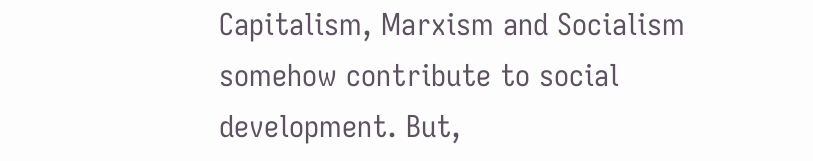Capitalism, Marxism and Socialism somehow contribute to social development. But,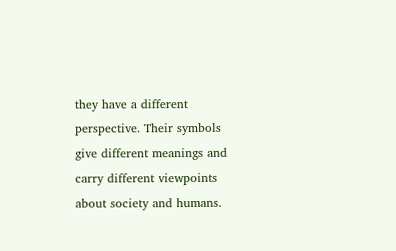they have a different perspective. Their symbols give different meanings and carry different viewpoints about society and humans.